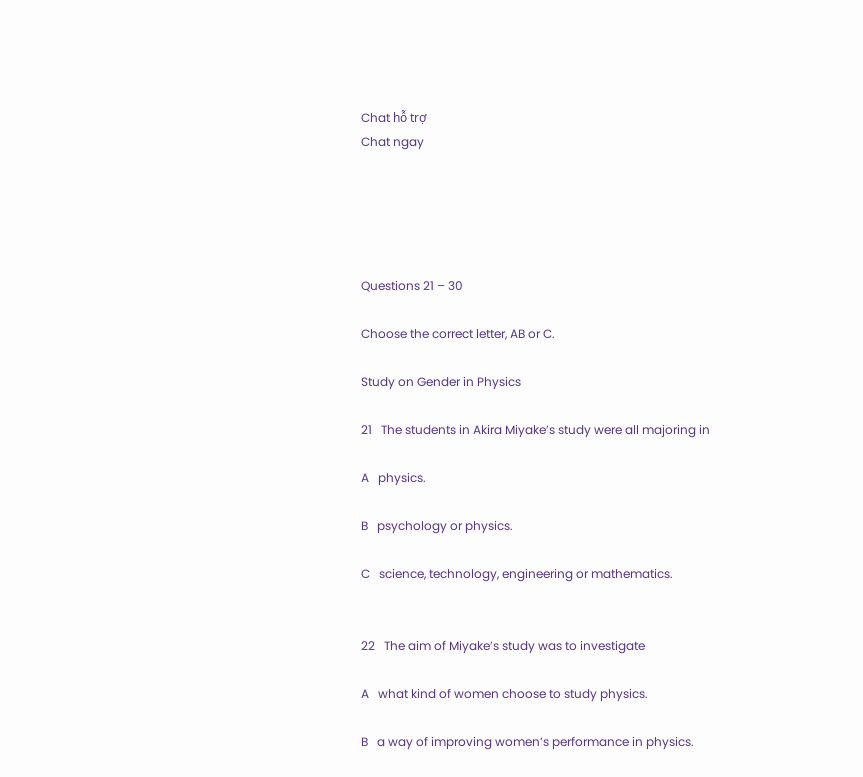Chat hỗ trợ
Chat ngay





Questions 21 – 30

Choose the correct letter, AB or C.

Study on Gender in Physics

21   The students in Akira Miyake’s study were all majoring in

A   physics.

B   psychology or physics.

C   science, technology, engineering or mathematics.


22   The aim of Miyake’s study was to investigate

A   what kind of women choose to study physics.

B   a way of improving women’s performance in physics.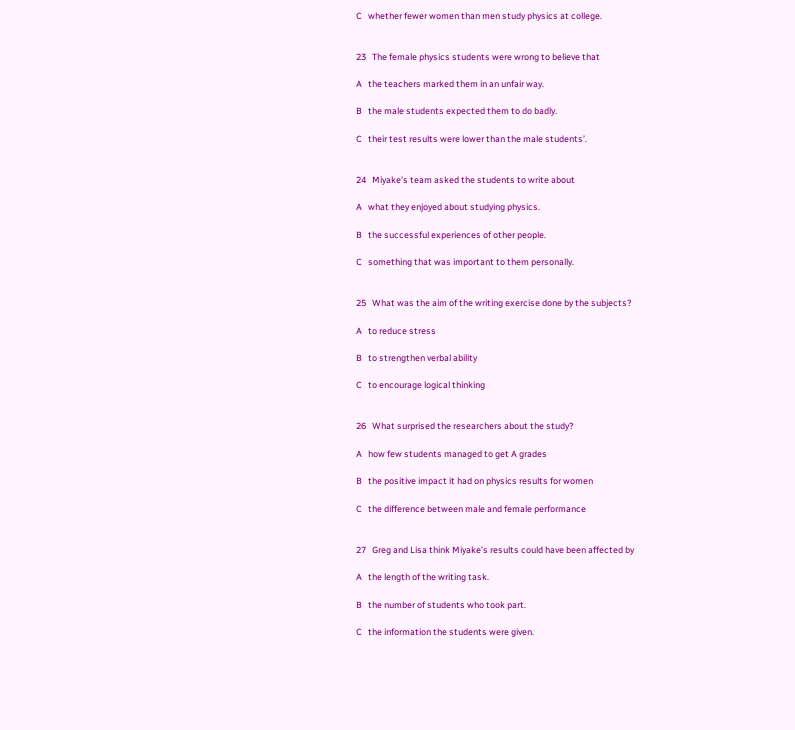C   whether fewer women than men study physics at college.


23   The female physics students were wrong to believe that

A   the teachers marked them in an unfair way.

B   the male students expected them to do badly.

C   their test results were lower than the male students’.


24   Miyake’s team asked the students to write about

A   what they enjoyed about studying physics.

B   the successful experiences of other people.

C   something that was important to them personally.


25   What was the aim of the writing exercise done by the subjects?

A   to reduce stress

B   to strengthen verbal ability

C   to encourage logical thinking


26   What surprised the researchers about the study?

A   how few students managed to get A grades

B   the positive impact it had on physics results for women

C   the difference between male and female performance


27   Greg and Lisa think Miyake’s results could have been affected by

A   the length of the writing task.

B   the number of students who took part.

C   the information the students were given.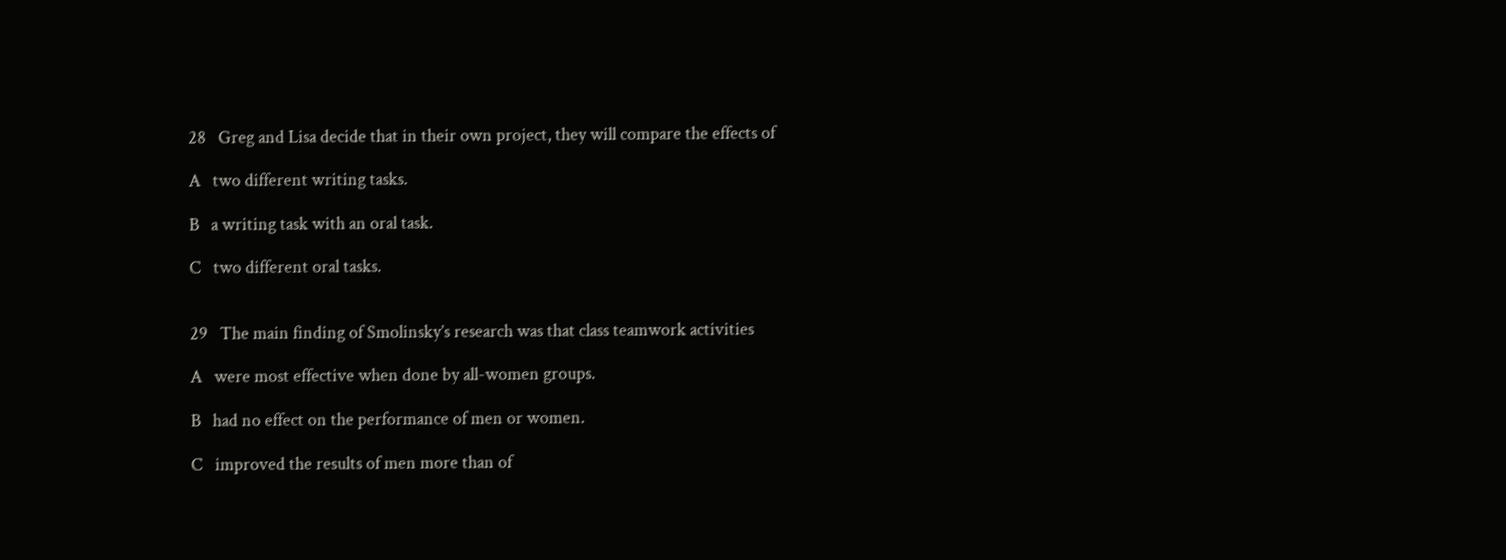28   Greg and Lisa decide that in their own project, they will compare the effects of

A   two different writing tasks.

B   a writing task with an oral task.

C   two different oral tasks.


29   The main finding of Smolinsky’s research was that class teamwork activities

A   were most effective when done by all-women groups.

B   had no effect on the performance of men or women.

C   improved the results of men more than of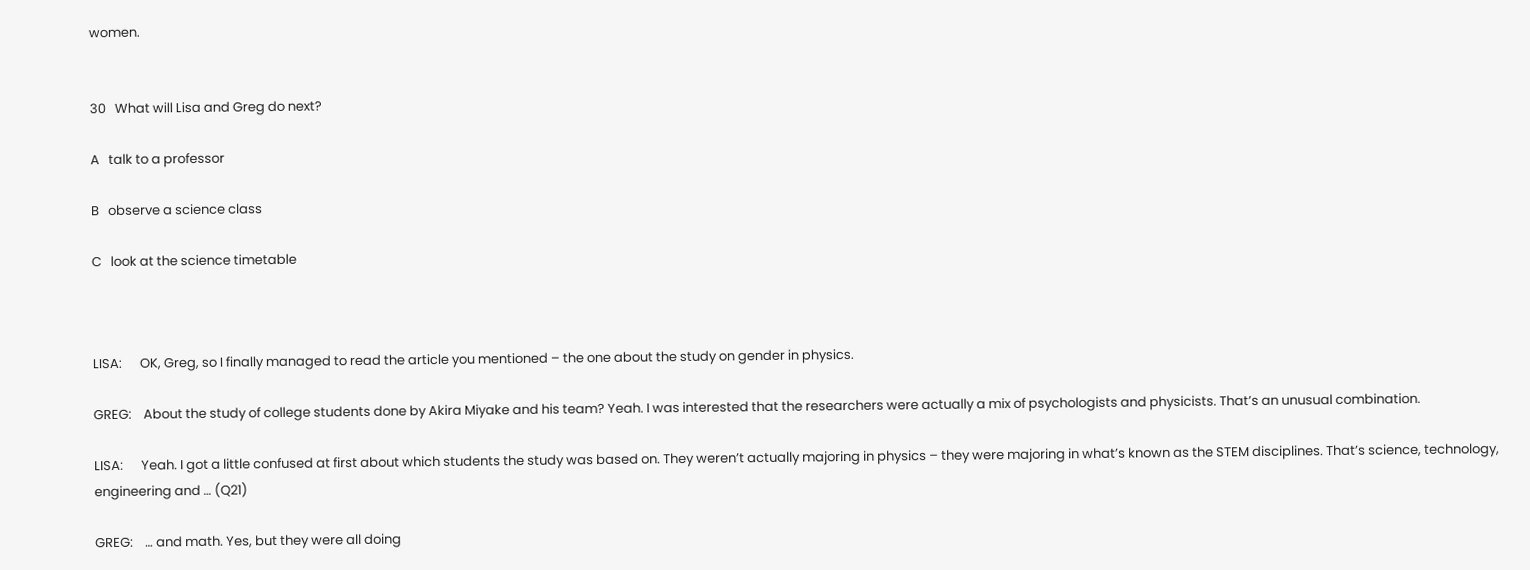women.


30   What will Lisa and Greg do next?

A   talk to a professor

B   observe a science class

C   look at the science timetable



LISA:      OK, Greg, so I finally managed to read the article you mentioned – the one about the study on gender in physics.

GREG:    About the study of college students done by Akira Miyake and his team? Yeah. I was interested that the researchers were actually a mix of psychologists and physicists. That’s an unusual combination.

LISA:      Yeah. I got a little confused at first about which students the study was based on. They weren’t actually majoring in physics – they were majoring in what’s known as the STEM disciplines. That’s science, technology, engineering and … (Q21)

GREG:    … and math. Yes, but they were all doing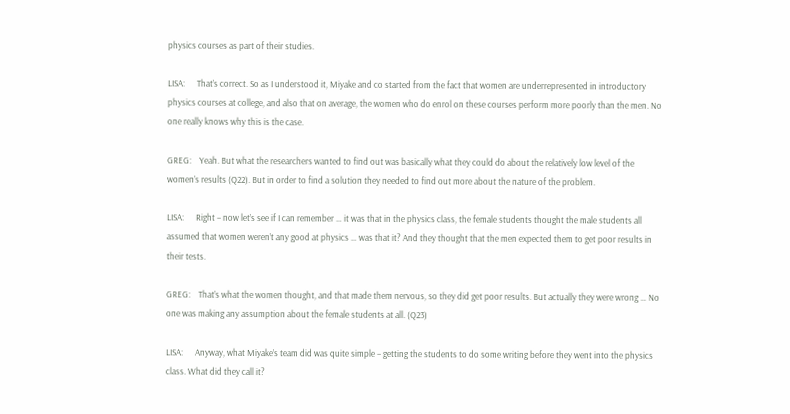physics courses as part of their studies.

LISA:      That’s correct. So as I understood it, Miyake and co started from the fact that women are underrepresented in introductory physics courses at college, and also that on average, the women who do enrol on these courses perform more poorly than the men. No one really knows why this is the case.

GREG:    Yeah. But what the researchers wanted to find out was basically what they could do about the relatively low level of the women’s results (Q22). But in order to find a solution they needed to find out more about the nature of the problem.

LISA:      Right – now let’s see if I can remember … it was that in the physics class, the female students thought the male students all assumed that women weren’t any good at physics … was that it? And they thought that the men expected them to get poor results in their tests.

GREG:    That’s what the women thought, and that made them nervous, so they did get poor results. But actually they were wrong … No one was making any assumption about the female students at all. (Q23)

LISA:      Anyway, what Miyake’s team did was quite simple – getting the students to do some writing before they went into the physics class. What did they call it?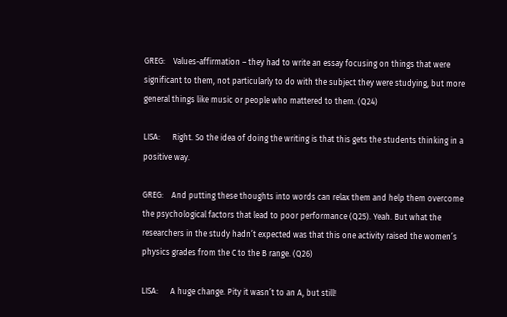GREG:    Values-affirmation – they had to write an essay focusing on things that were significant to them, not particularly to do with the subject they were studying, but more general things like music or people who mattered to them. (Q24)

LISA:      Right. So the idea of doing the writing is that this gets the students thinking in a positive way.

GREG:    And putting these thoughts into words can relax them and help them overcome the psychological factors that lead to poor performance (Q25). Yeah. But what the researchers in the study hadn’t expected was that this one activity raised the women’s physics grades from the C to the B range. (Q26)

LISA:      A huge change. Pity it wasn’t to an A, but still!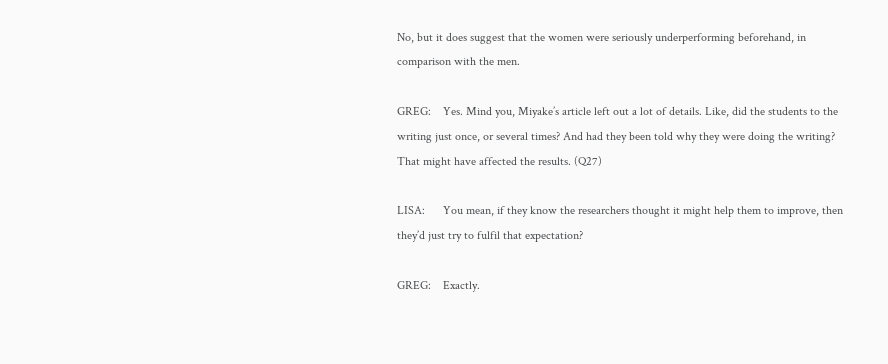No, but it does suggest that the women were seriously underperforming beforehand, in comparison with the men.

GREG:    Yes. Mind you, Miyake’s article left out a lot of details. Like, did the students to the writing just once, or several times? And had they been told why they were doing the writing? That might have affected the results. (Q27)

LISA:      You mean, if they know the researchers thought it might help them to improve, then they’d just try to fulfil that expectation?

GREG:    Exactly.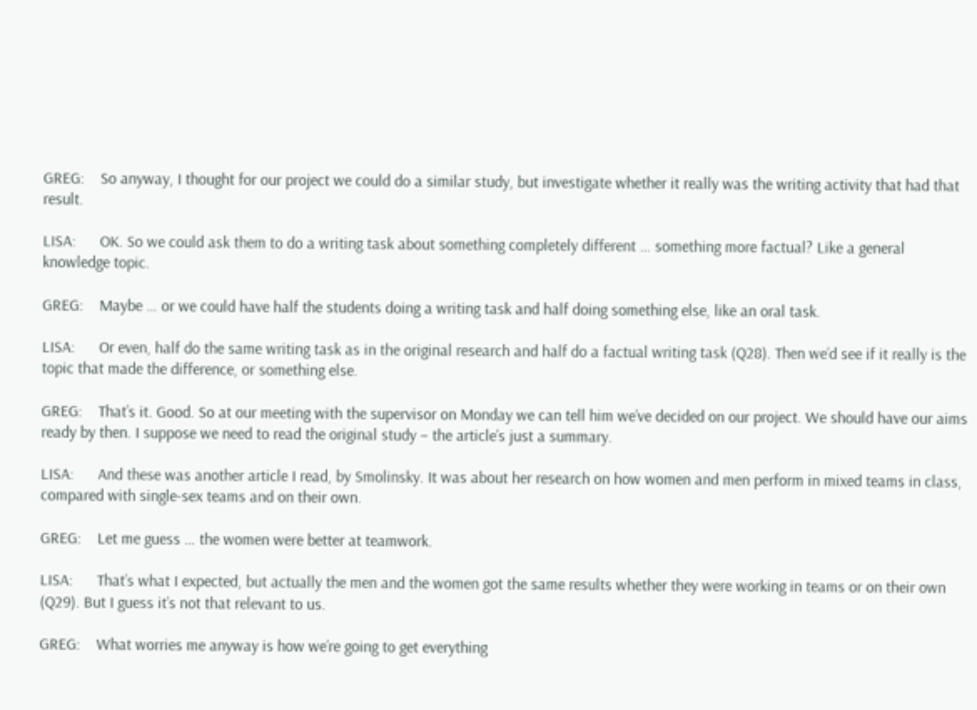GREG:    So anyway, I thought for our project we could do a similar study, but investigate whether it really was the writing activity that had that result.

LISA:      OK. So we could ask them to do a writing task about something completely different … something more factual? Like a general knowledge topic.

GREG:    Maybe … or we could have half the students doing a writing task and half doing something else, like an oral task.

LISA:      Or even, half do the same writing task as in the original research and half do a factual writing task (Q28). Then we’d see if it really is the topic that made the difference, or something else.

GREG:    That’s it. Good. So at our meeting with the supervisor on Monday we can tell him we’ve decided on our project. We should have our aims ready by then. I suppose we need to read the original study – the article’s just a summary.

LISA:      And these was another article I read, by Smolinsky. It was about her research on how women and men perform in mixed teams in class, compared with single-sex teams and on their own.

GREG:    Let me guess … the women were better at teamwork.

LISA:      That’s what I expected, but actually the men and the women got the same results whether they were working in teams or on their own (Q29). But I guess it’s not that relevant to us.

GREG:    What worries me anyway is how we’re going to get everything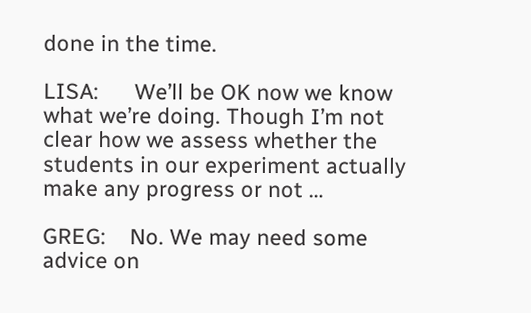done in the time.

LISA:      We’ll be OK now we know what we’re doing. Though I’m not clear how we assess whether the students in our experiment actually make any progress or not …

GREG:    No. We may need some advice on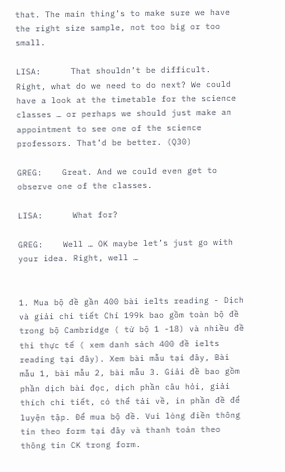that. The main thing’s to make sure we have the right size sample, not too big or too small.

LISA:      That shouldn’t be difficult. Right, what do we need to do next? We could have a look at the timetable for the science classes … or perhaps we should just make an appointment to see one of the science professors. That’d be better. (Q30)

GREG:    Great. And we could even get to observe one of the classes.

LISA:      What for?

GREG:    Well … OK maybe let’s just go with your idea. Right, well …


1. Mua bộ đề gần 400 bài ielts reading - Dịch và giải chi tiết Chỉ 199k bao gồm toàn bộ đề trong bộ Cambridge ( từ bộ 1 -18) và nhiều đề thi thực tế ( xem danh sách 400 đề ielts reading tại đây). Xem bài mẫu tại đây, Bài mẫu 1, bài mẫu 2, bài mẫu 3. Giải đề bao gồm phần dịch bài đọc, dịch phần câu hỏi, giải thích chi tiết, có thể tải về, in phần đề để luyện tập. Để mua bộ đề. Vui lòng điền thông tin theo form tại đây và thanh toán theo thông tin CK trong form.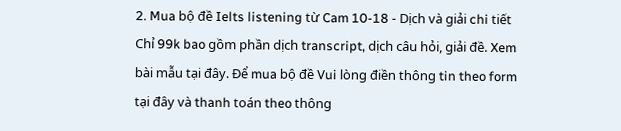2. Mua bộ đề Ielts listening từ Cam 10-18 - Dịch và giải chi tiết Chỉ 99k bao gồm phần dịch transcript, dịch câu hỏi, giải đề. Xem bài mẫu tại đây. Để mua bộ đề Vui lòng điền thông tin theo form tại đây và thanh toán theo thông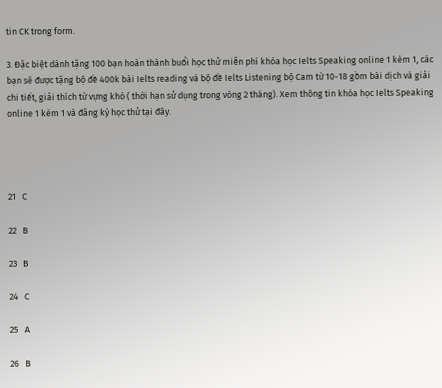tin CK trong form.

3. Đặc biệt dành tặng 100 bạn hoàn thành buổi học thử miễn phí khóa học Ielts Speaking online 1 kèm 1, các bạn sẽ được tặng bộ đề 400k bài Ielts reading và bộ đề Ielts Listening bộ Cam từ 10-18 gồm bài dịch và giải chi tiết, giải thích từ vựng khó ( thời hạn sử dụng trong vòng 2 tháng). Xem thông tin khóa học Ielts Speaking online 1 kèm 1 và đăng ký học thử tại đây.




21   C

22   B

23   B

24   C

25   A

26   B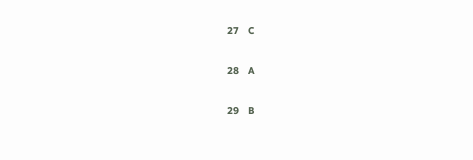27   C

28   A

29   B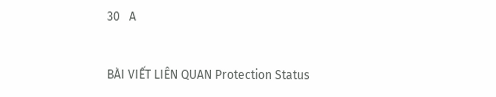30   A


BÀI VIẾT LIÊN QUAN Protection Status